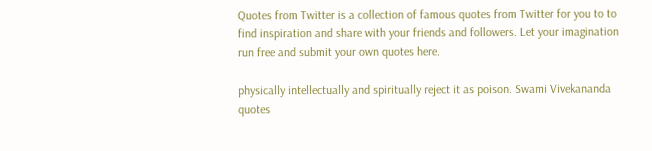Quotes from Twitter is a collection of famous quotes from Twitter for you to to find inspiration and share with your friends and followers. Let your imagination run free and submit your own quotes here.

physically intellectually and spiritually reject it as poison. Swami Vivekananda quotes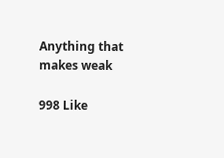Anything that makes weak

998 Like